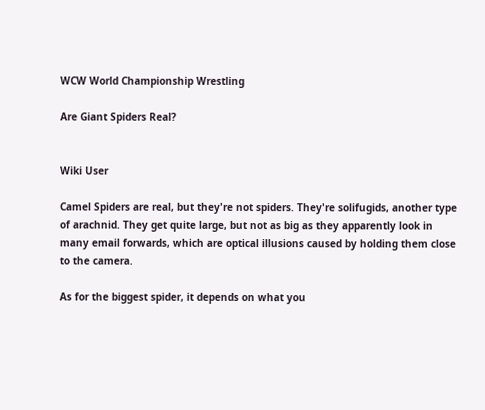WCW World Championship Wrestling

Are Giant Spiders Real?


Wiki User

Camel Spiders are real, but they're not spiders. They're solifugids, another type of arachnid. They get quite large, but not as big as they apparently look in many email forwards, which are optical illusions caused by holding them close to the camera.

As for the biggest spider, it depends on what you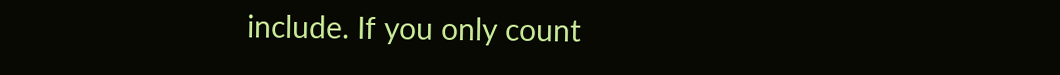include. If you only count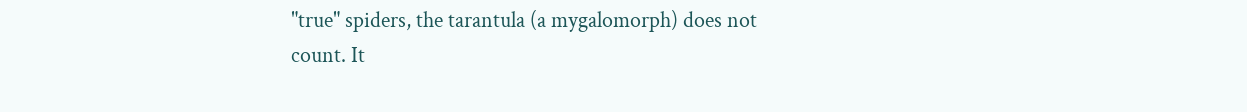"true" spiders, the tarantula (a mygalomorph) does not count. It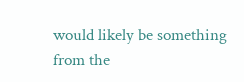would likely be something from the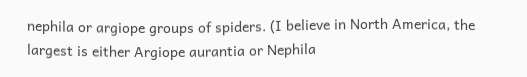nephila or argiope groups of spiders. (I believe in North America, the largest is either Argiope aurantia or Nephila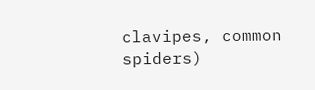clavipes, common spiders)